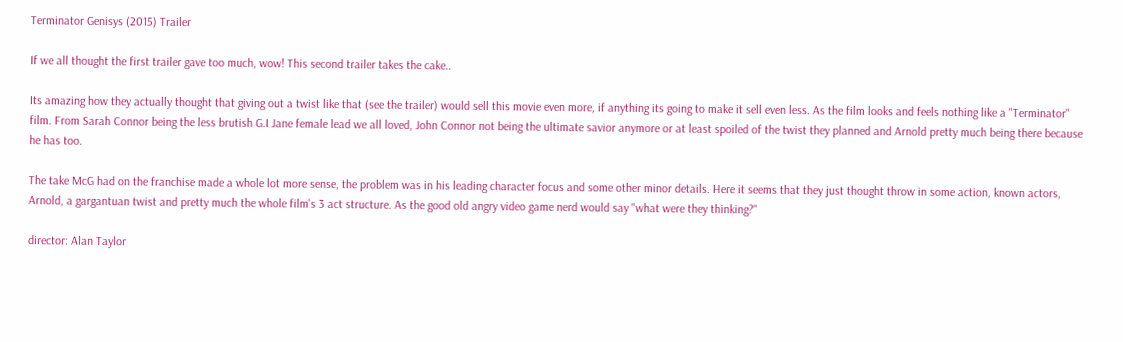Terminator Genisys (2015) Trailer

If we all thought the first trailer gave too much, wow! This second trailer takes the cake..

Its amazing how they actually thought that giving out a twist like that (see the trailer) would sell this movie even more, if anything its going to make it sell even less. As the film looks and feels nothing like a "Terminator" film. From Sarah Connor being the less brutish G.I Jane female lead we all loved, John Connor not being the ultimate savior anymore or at least spoiled of the twist they planned and Arnold pretty much being there because he has too.

The take McG had on the franchise made a whole lot more sense, the problem was in his leading character focus and some other minor details. Here it seems that they just thought throw in some action, known actors, Arnold, a gargantuan twist and pretty much the whole film's 3 act structure. As the good old angry video game nerd would say "what were they thinking?"

director: Alan Taylor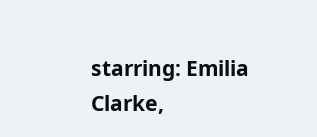starring: Emilia Clarke,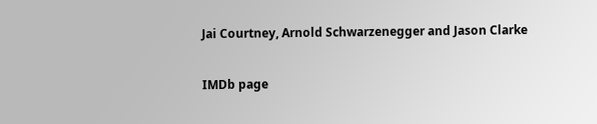Jai Courtney, Arnold Schwarzenegger and Jason Clarke

IMDb page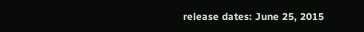release dates: June 25, 2015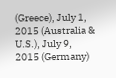(Greece), July 1, 2015 (Australia & U.S.), July 9, 2015 (Germany)